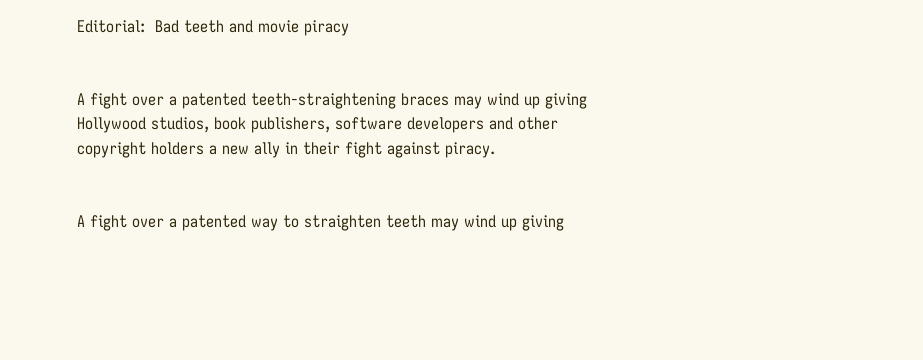Editorial:  Bad teeth and movie piracy


A fight over a patented teeth-straightening braces may wind up giving Hollywood studios, book publishers, software developers and other copyright holders a new ally in their fight against piracy.


A fight over a patented way to straighten teeth may wind up giving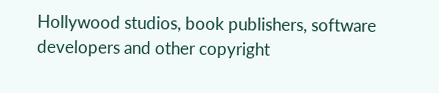Hollywood studios, book publishers, software developers and other copyright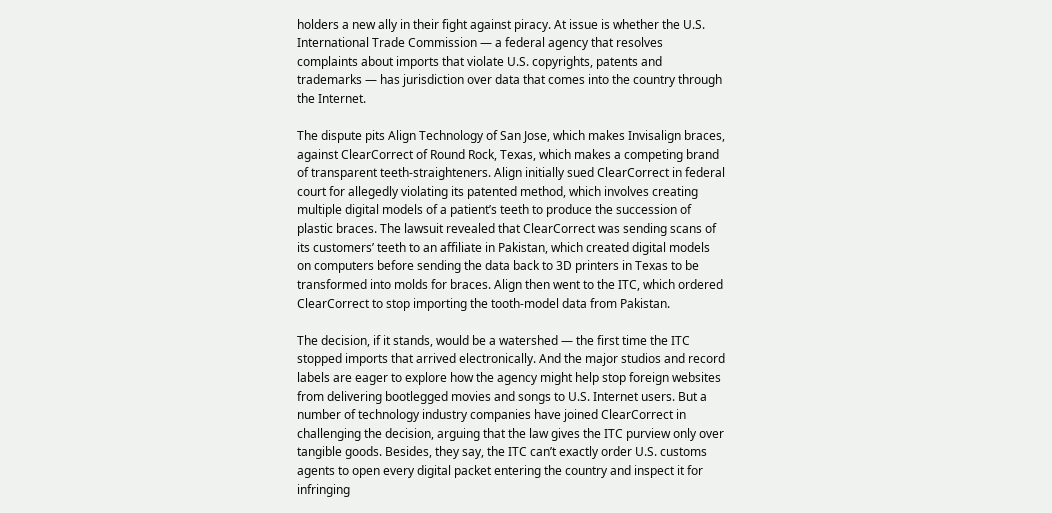holders a new ally in their fight against piracy. At issue is whether the U.S. International Trade Commission — a federal agency that resolves complaints about imports that violate U.S. copyrights, patents and trademarks — has jurisdiction over data that comes into the country through the Internet.

The dispute pits Align Technology of San Jose, which makes Invisalign braces, against ClearCorrect of Round Rock, Texas, which makes a competing brand of transparent teeth-straighteners. Align initially sued ClearCorrect in federal court for allegedly violating its patented method, which involves creating multiple digital models of a patient’s teeth to produce the succession of plastic braces. The lawsuit revealed that ClearCorrect was sending scans of its customers’ teeth to an affiliate in Pakistan, which created digital models on computers before sending the data back to 3D printers in Texas to be transformed into molds for braces. Align then went to the ITC, which ordered ClearCorrect to stop importing the tooth-model data from Pakistan.

The decision, if it stands, would be a watershed — the first time the ITC stopped imports that arrived electronically. And the major studios and record labels are eager to explore how the agency might help stop foreign websites from delivering bootlegged movies and songs to U.S. Internet users. But a number of technology industry companies have joined ClearCorrect in challenging the decision, arguing that the law gives the ITC purview only over tangible goods. Besides, they say, the ITC can’t exactly order U.S. customs agents to open every digital packet entering the country and inspect it for infringing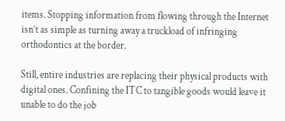items. Stopping information from flowing through the Internet isn’t as simple as turning away a truckload of infringing orthodontics at the border.

Still, entire industries are replacing their physical products with digital ones. Confining the ITC to tangible goods would leave it unable to do the job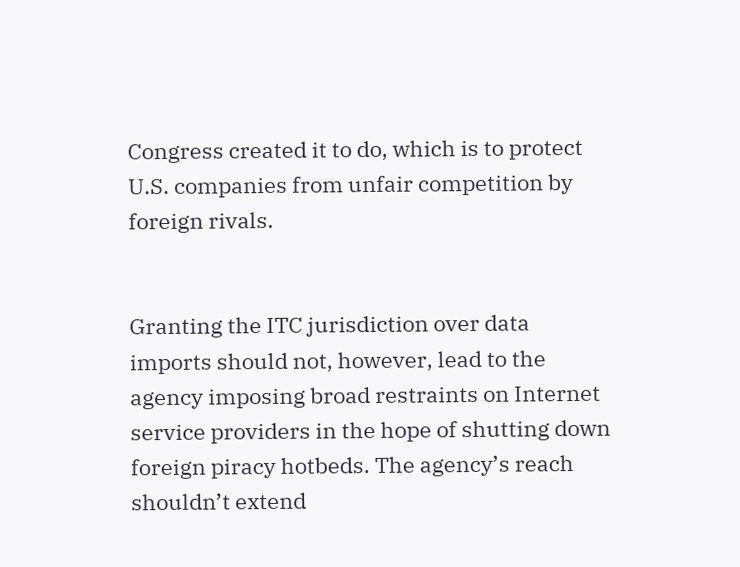Congress created it to do, which is to protect U.S. companies from unfair competition by foreign rivals.


Granting the ITC jurisdiction over data imports should not, however, lead to the agency imposing broad restraints on Internet service providers in the hope of shutting down foreign piracy hotbeds. The agency’s reach shouldn’t extend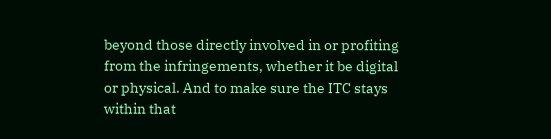beyond those directly involved in or profiting from the infringements, whether it be digital or physical. And to make sure the ITC stays within that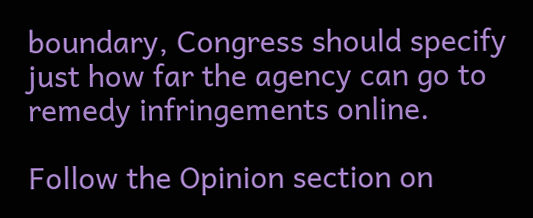boundary, Congress should specify just how far the agency can go to remedy infringements online.

Follow the Opinion section on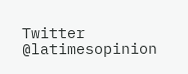Twitter @latimesopinion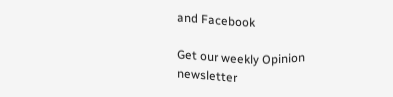and Facebook

Get our weekly Opinion newsletter